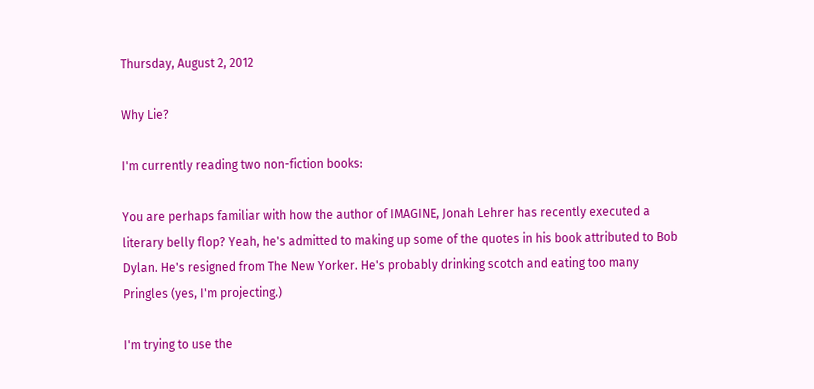Thursday, August 2, 2012

Why Lie?

I'm currently reading two non-fiction books:

You are perhaps familiar with how the author of IMAGINE, Jonah Lehrer has recently executed a literary belly flop? Yeah, he's admitted to making up some of the quotes in his book attributed to Bob Dylan. He's resigned from The New Yorker. He's probably drinking scotch and eating too many Pringles (yes, I'm projecting.)

I'm trying to use the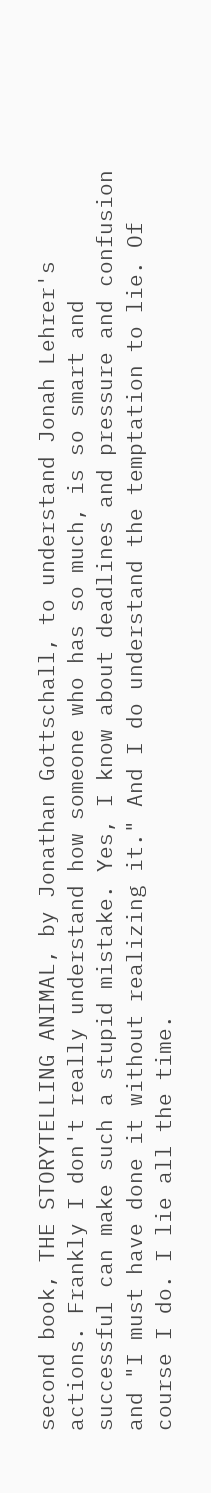second book, THE STORYTELLING ANIMAL, by Jonathan Gottschall, to understand Jonah Lehrer's actions. Frankly I don't really understand how someone who has so much, is so smart and successful can make such a stupid mistake. Yes, I know about deadlines and pressure and confusion and "I must have done it without realizing it." And I do understand the temptation to lie. Of course I do. I lie all the time.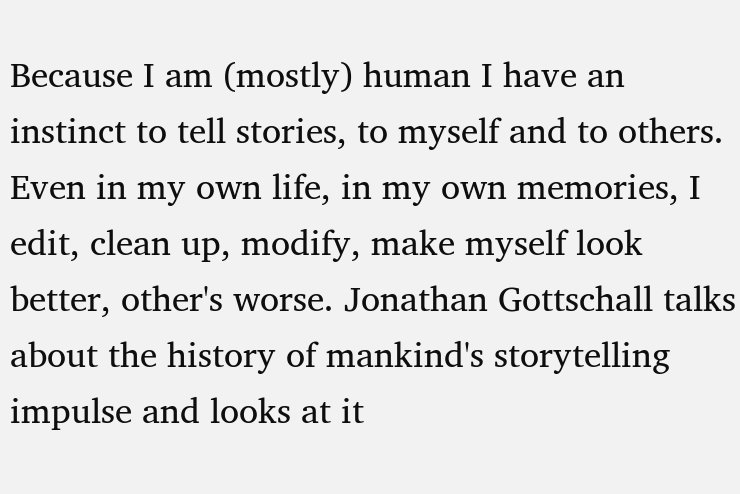Because I am (mostly) human I have an instinct to tell stories, to myself and to others. Even in my own life, in my own memories, I edit, clean up, modify, make myself look better, other's worse. Jonathan Gottschall talks about the history of mankind's storytelling impulse and looks at it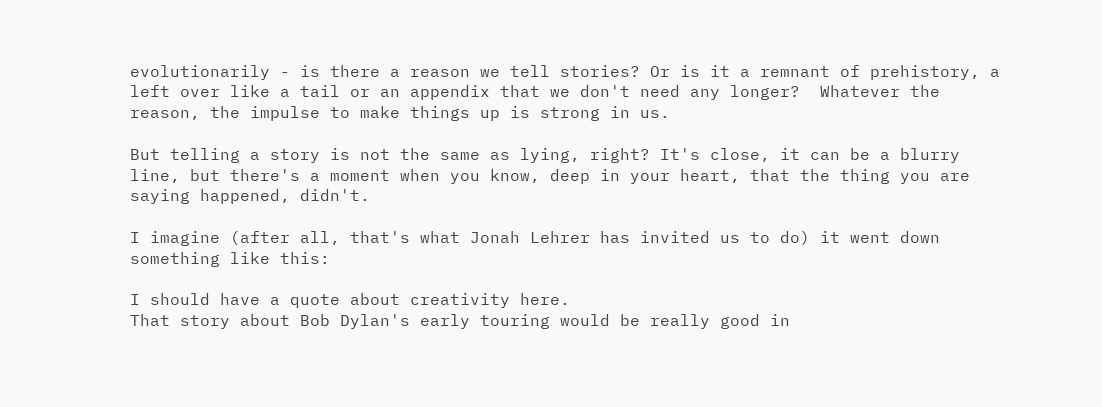evolutionarily - is there a reason we tell stories? Or is it a remnant of prehistory, a left over like a tail or an appendix that we don't need any longer?  Whatever the reason, the impulse to make things up is strong in us.

But telling a story is not the same as lying, right? It's close, it can be a blurry line, but there's a moment when you know, deep in your heart, that the thing you are saying happened, didn't.

I imagine (after all, that's what Jonah Lehrer has invited us to do) it went down something like this:

I should have a quote about creativity here.
That story about Bob Dylan's early touring would be really good in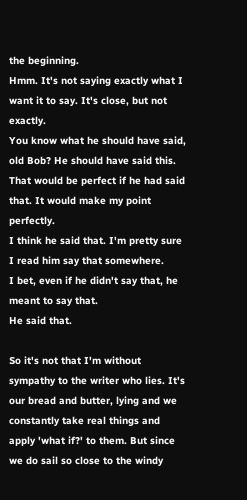the beginning.
Hmm. It's not saying exactly what I want it to say. It's close, but not exactly.
You know what he should have said, old Bob? He should have said this. That would be perfect if he had said that. It would make my point perfectly.
I think he said that. I'm pretty sure I read him say that somewhere.
I bet, even if he didn't say that, he meant to say that.
He said that.

So it's not that I'm without sympathy to the writer who lies. It's our bread and butter, lying and we constantly take real things and apply 'what if?' to them. But since we do sail so close to the windy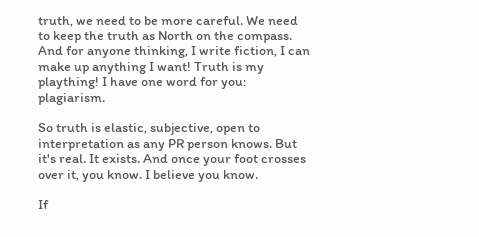truth, we need to be more careful. We need to keep the truth as North on the compass. And for anyone thinking, I write fiction, I can make up anything I want! Truth is my plaything! I have one word for you: plagiarism.

So truth is elastic, subjective, open to interpretation as any PR person knows. But it's real. It exists. And once your foot crosses over it, you know. I believe you know.

If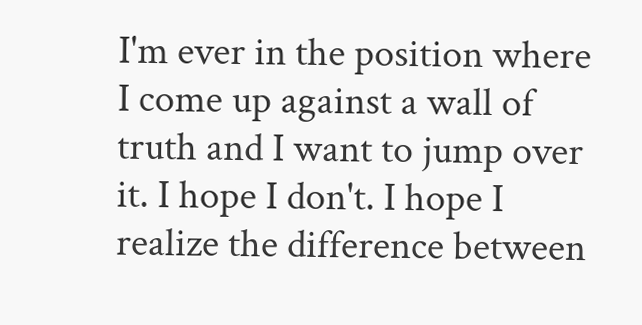I'm ever in the position where I come up against a wall of truth and I want to jump over it. I hope I don't. I hope I realize the difference between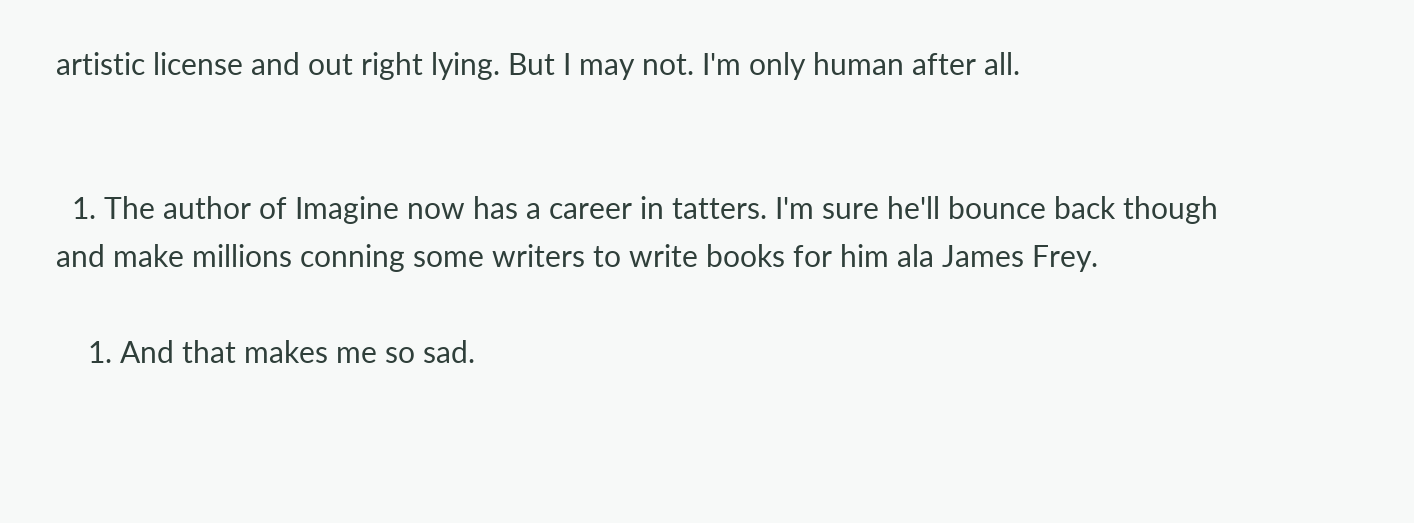artistic license and out right lying. But I may not. I'm only human after all.


  1. The author of Imagine now has a career in tatters. I'm sure he'll bounce back though and make millions conning some writers to write books for him ala James Frey.

    1. And that makes me so sad.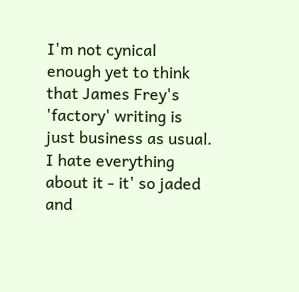I'm not cynical enough yet to think that James Frey's 'factory' writing is just business as usual. I hate everything about it - it' so jaded and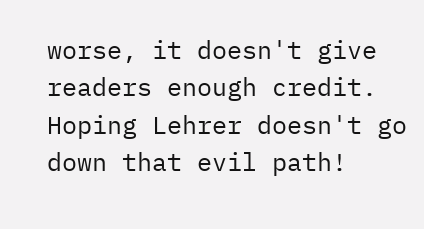worse, it doesn't give readers enough credit. Hoping Lehrer doesn't go down that evil path!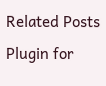Related Posts Plugin for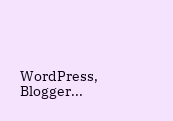WordPress, Blogger...